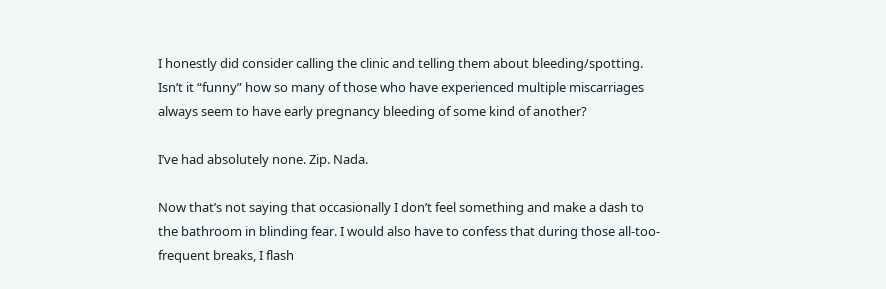I honestly did consider calling the clinic and telling them about bleeding/spotting. Isn’t it “funny” how so many of those who have experienced multiple miscarriages always seem to have early pregnancy bleeding of some kind of another?

I’ve had absolutely none. Zip. Nada.

Now that’s not saying that occasionally I don’t feel something and make a dash to the bathroom in blinding fear. I would also have to confess that during those all-too-frequent breaks, I flash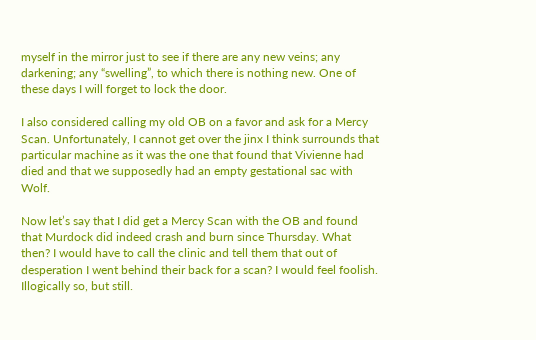myself in the mirror just to see if there are any new veins; any darkening; any “swelling”, to which there is nothing new. One of these days I will forget to lock the door.

I also considered calling my old OB on a favor and ask for a Mercy Scan. Unfortunately, I cannot get over the jinx I think surrounds that particular machine as it was the one that found that Vivienne had died and that we supposedly had an empty gestational sac with Wolf.

Now let’s say that I did get a Mercy Scan with the OB and found that Murdock did indeed crash and burn since Thursday. What then? I would have to call the clinic and tell them that out of desperation I went behind their back for a scan? I would feel foolish. Illogically so, but still.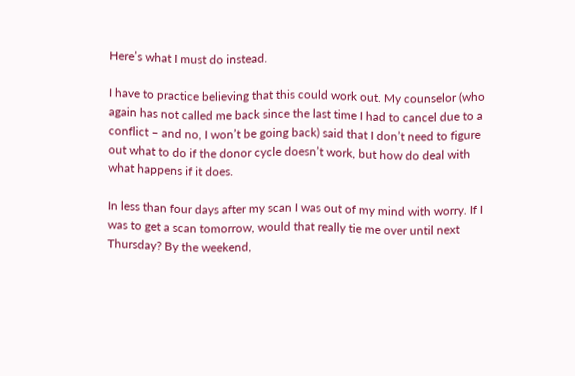Here’s what I must do instead.

I have to practice believing that this could work out. My counselor (who again has not called me back since the last time I had to cancel due to a conflict – and no, I won’t be going back) said that I don’t need to figure out what to do if the donor cycle doesn’t work, but how do deal with what happens if it does.

In less than four days after my scan I was out of my mind with worry. If I was to get a scan tomorrow, would that really tie me over until next Thursday? By the weekend,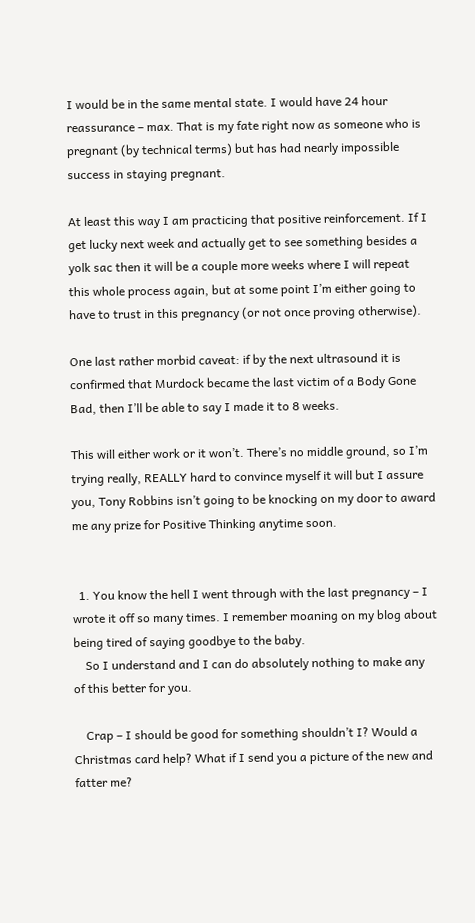I would be in the same mental state. I would have 24 hour reassurance – max. That is my fate right now as someone who is pregnant (by technical terms) but has had nearly impossible success in staying pregnant.

At least this way I am practicing that positive reinforcement. If I get lucky next week and actually get to see something besides a yolk sac then it will be a couple more weeks where I will repeat this whole process again, but at some point I’m either going to have to trust in this pregnancy (or not once proving otherwise).

One last rather morbid caveat: if by the next ultrasound it is confirmed that Murdock became the last victim of a Body Gone Bad, then I’ll be able to say I made it to 8 weeks.

This will either work or it won’t. There’s no middle ground, so I’m trying really, REALLY hard to convince myself it will but I assure you, Tony Robbins isn’t going to be knocking on my door to award me any prize for Positive Thinking anytime soon.


  1. You know the hell I went through with the last pregnancy – I wrote it off so many times. I remember moaning on my blog about being tired of saying goodbye to the baby.
    So I understand and I can do absolutely nothing to make any of this better for you.

    Crap – I should be good for something shouldn’t I? Would a Christmas card help? What if I send you a picture of the new and fatter me?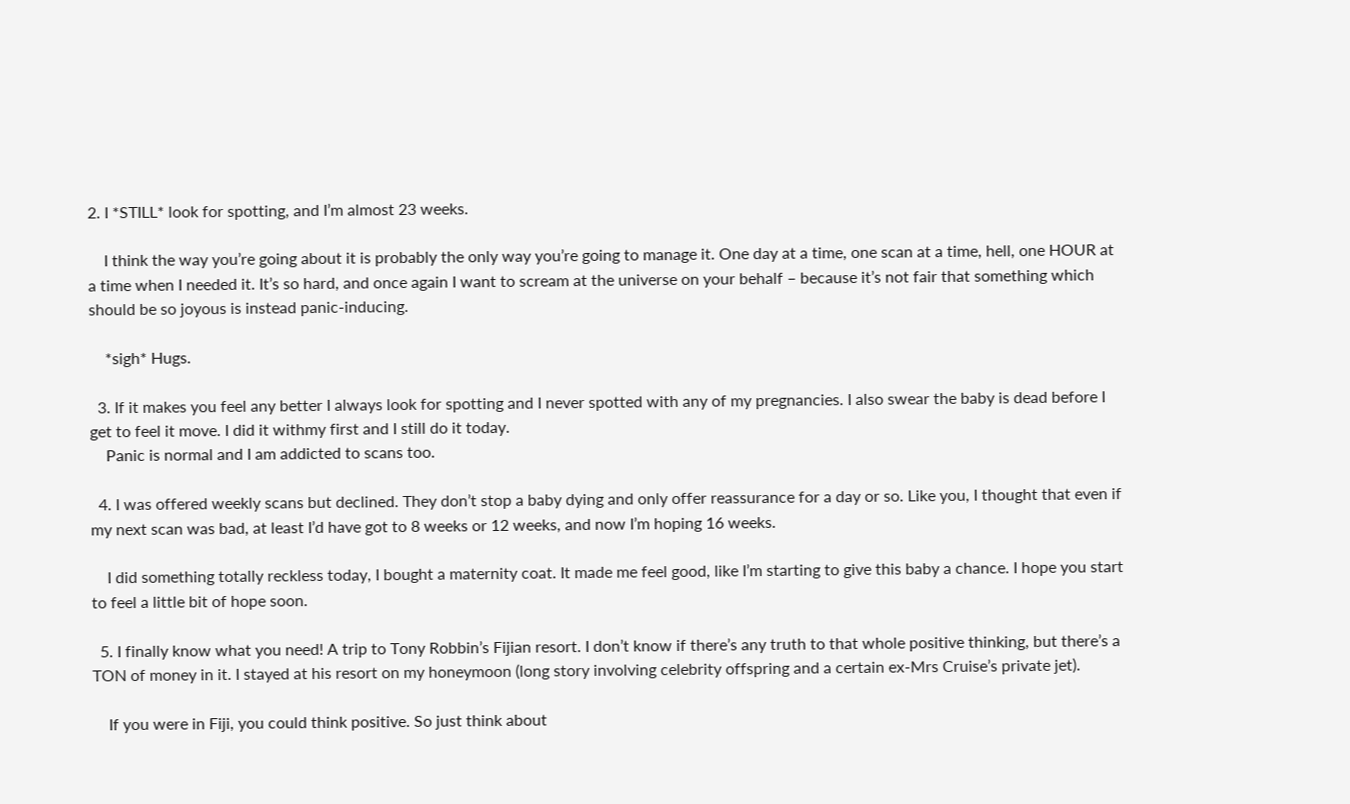2. I *STILL* look for spotting, and I’m almost 23 weeks.

    I think the way you’re going about it is probably the only way you’re going to manage it. One day at a time, one scan at a time, hell, one HOUR at a time when I needed it. It’s so hard, and once again I want to scream at the universe on your behalf – because it’s not fair that something which should be so joyous is instead panic-inducing.

    *sigh* Hugs.

  3. If it makes you feel any better I always look for spotting and I never spotted with any of my pregnancies. I also swear the baby is dead before I get to feel it move. I did it withmy first and I still do it today.
    Panic is normal and I am addicted to scans too.

  4. I was offered weekly scans but declined. They don’t stop a baby dying and only offer reassurance for a day or so. Like you, I thought that even if my next scan was bad, at least I’d have got to 8 weeks or 12 weeks, and now I’m hoping 16 weeks.

    I did something totally reckless today, I bought a maternity coat. It made me feel good, like I’m starting to give this baby a chance. I hope you start to feel a little bit of hope soon.

  5. I finally know what you need! A trip to Tony Robbin’s Fijian resort. I don’t know if there’s any truth to that whole positive thinking, but there’s a TON of money in it. I stayed at his resort on my honeymoon (long story involving celebrity offspring and a certain ex-Mrs Cruise’s private jet).

    If you were in Fiji, you could think positive. So just think about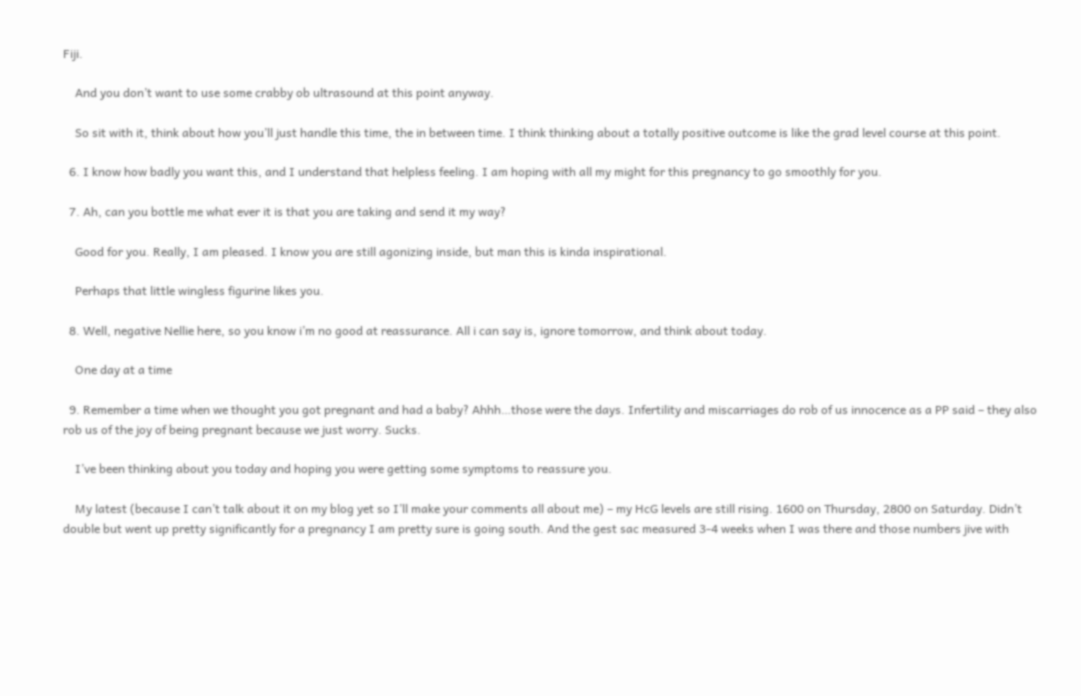Fiji.

    And you don’t want to use some crabby ob ultrasound at this point anyway.

    So sit with it, think about how you’ll just handle this time, the in between time. I think thinking about a totally positive outcome is like the grad level course at this point.

  6. I know how badly you want this, and I understand that helpless feeling. I am hoping with all my might for this pregnancy to go smoothly for you.

  7. Ah, can you bottle me what ever it is that you are taking and send it my way?

    Good for you. Really, I am pleased. I know you are still agonizing inside, but man this is kinda inspirational.

    Perhaps that little wingless figurine likes you.

  8. Well, negative Nellie here, so you know i’m no good at reassurance. All i can say is, ignore tomorrow, and think about today.

    One day at a time

  9. Remember a time when we thought you got pregnant and had a baby? Ahhh…those were the days. Infertility and miscarriages do rob of us innocence as a PP said – they also rob us of the joy of being pregnant because we just worry. Sucks.

    I’ve been thinking about you today and hoping you were getting some symptoms to reassure you.

    My latest (because I can’t talk about it on my blog yet so I’ll make your comments all about me) – my HcG levels are still rising. 1600 on Thursday, 2800 on Saturday. Didn’t double but went up pretty significantly for a pregnancy I am pretty sure is going south. And the gest sac measured 3-4 weeks when I was there and those numbers jive with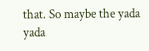that. So maybe the yada yada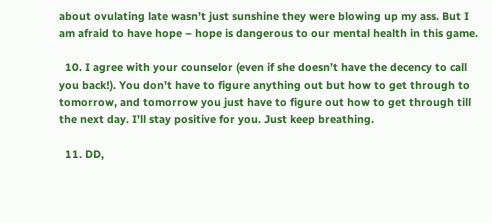about ovulating late wasn’t just sunshine they were blowing up my ass. But I am afraid to have hope – hope is dangerous to our mental health in this game.

  10. I agree with your counselor (even if she doesn’t have the decency to call you back!). You don’t have to figure anything out but how to get through to tomorrow, and tomorrow you just have to figure out how to get through till the next day. I’ll stay positive for you. Just keep breathing.

  11. DD,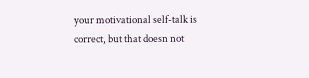your motivational self-talk is correct, but that doesn not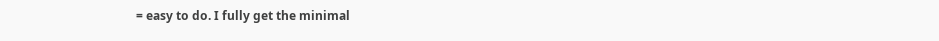= easy to do. I fully get the minimal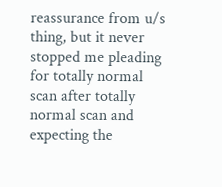reassurance from u/s thing, but it never stopped me pleading for totally normal scan after totally normal scan and expecting the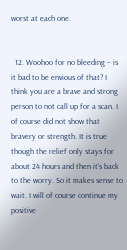worst at each one.


  12. Woohoo for no bleeding – is it bad to be envious of that? I think you are a brave and strong person to not call up for a scan. I of course did not show that bravery or strength. It is true though the relief only stays for about 24 hours and then it’s back to the worry. So it makes sense to wait. I will of course continue my positive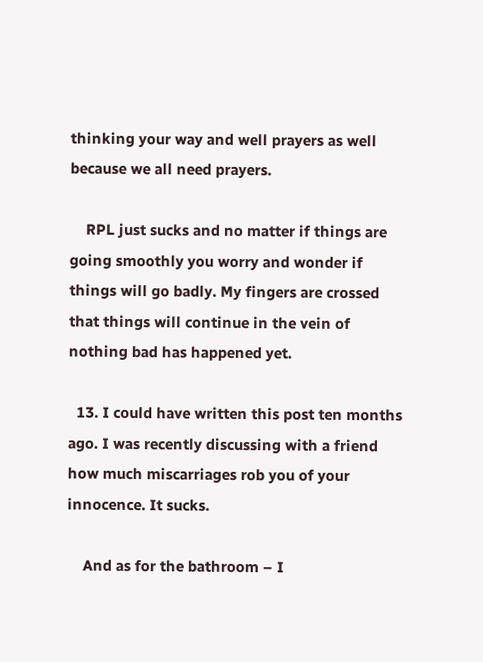thinking your way and well prayers as well because we all need prayers.

    RPL just sucks and no matter if things are going smoothly you worry and wonder if things will go badly. My fingers are crossed that things will continue in the vein of nothing bad has happened yet.

  13. I could have written this post ten months ago. I was recently discussing with a friend how much miscarriages rob you of your innocence. It sucks.

    And as for the bathroom – I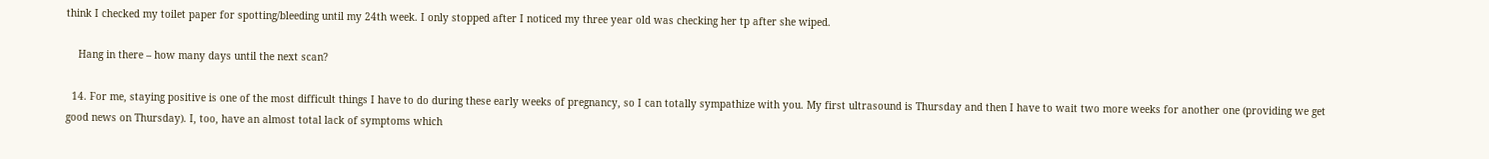think I checked my toilet paper for spotting/bleeding until my 24th week. I only stopped after I noticed my three year old was checking her tp after she wiped.

    Hang in there – how many days until the next scan?

  14. For me, staying positive is one of the most difficult things I have to do during these early weeks of pregnancy, so I can totally sympathize with you. My first ultrasound is Thursday and then I have to wait two more weeks for another one (providing we get good news on Thursday). I, too, have an almost total lack of symptoms which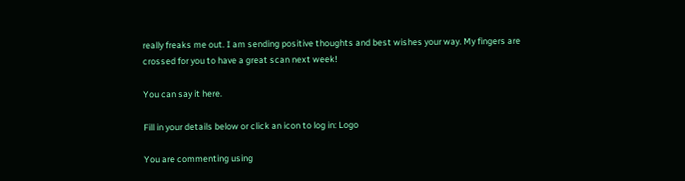really freaks me out. I am sending positive thoughts and best wishes your way. My fingers are crossed for you to have a great scan next week!

You can say it here.

Fill in your details below or click an icon to log in: Logo

You are commenting using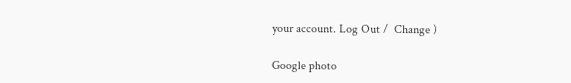your account. Log Out /  Change )

Google photo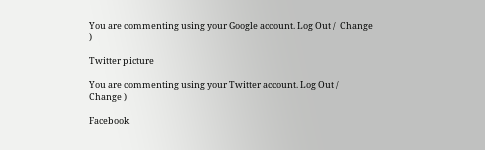You are commenting using your Google account. Log Out /  Change )

Twitter picture

You are commenting using your Twitter account. Log Out /  Change )

Facebook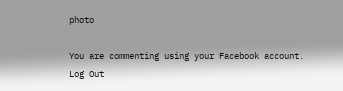photo

You are commenting using your Facebook account. Log Out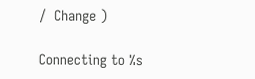/  Change )

Connecting to %s